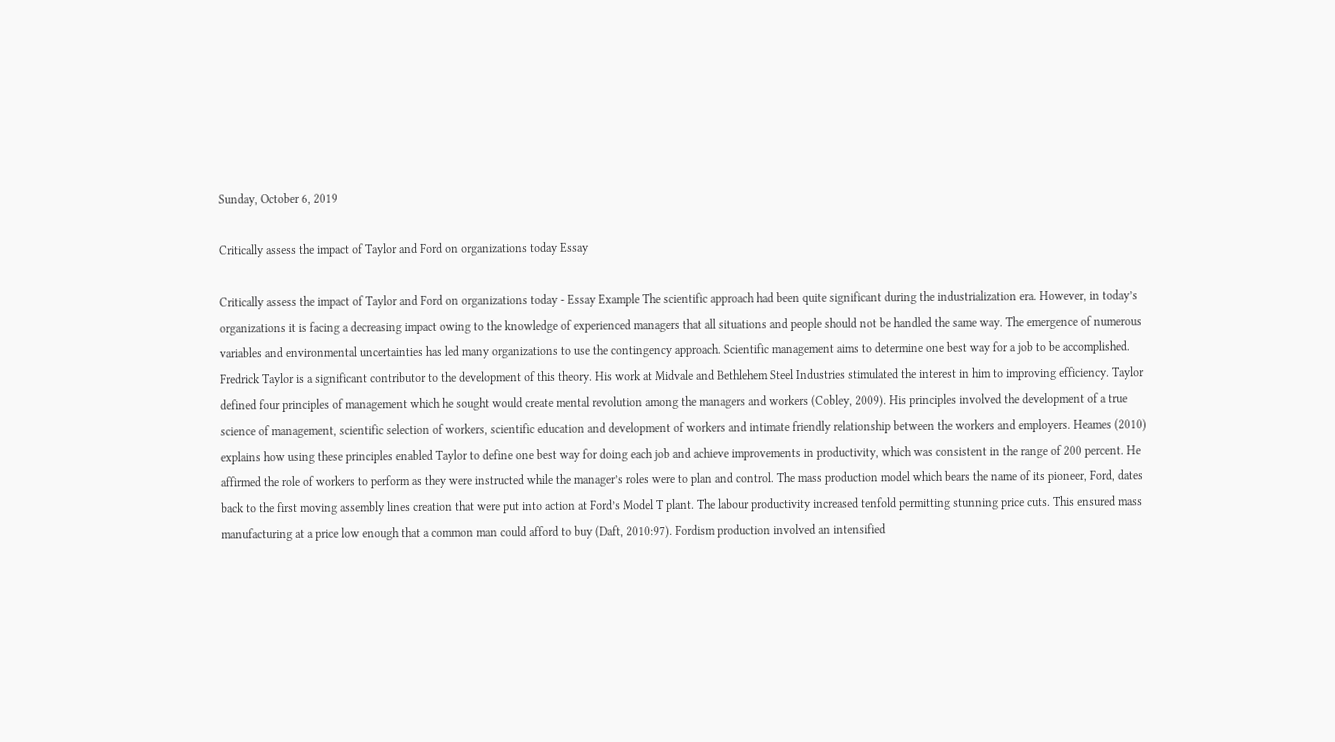Sunday, October 6, 2019

Critically assess the impact of Taylor and Ford on organizations today Essay

Critically assess the impact of Taylor and Ford on organizations today - Essay Example The scientific approach had been quite significant during the industrialization era. However, in today’s organizations it is facing a decreasing impact owing to the knowledge of experienced managers that all situations and people should not be handled the same way. The emergence of numerous variables and environmental uncertainties has led many organizations to use the contingency approach. Scientific management aims to determine one best way for a job to be accomplished. Fredrick Taylor is a significant contributor to the development of this theory. His work at Midvale and Bethlehem Steel Industries stimulated the interest in him to improving efficiency. Taylor defined four principles of management which he sought would create mental revolution among the managers and workers (Cobley, 2009). His principles involved the development of a true science of management, scientific selection of workers, scientific education and development of workers and intimate friendly relationship between the workers and employers. Heames (2010) explains how using these principles enabled Taylor to define one best way for doing each job and achieve improvements in productivity, which was consistent in the range of 200 percent. He affirmed the role of workers to perform as they were instructed while the manager’s roles were to plan and control. The mass production model which bears the name of its pioneer, Ford, dates back to the first moving assembly lines creation that were put into action at Ford’s Model T plant. The labour productivity increased tenfold permitting stunning price cuts. This ensured mass manufacturing at a price low enough that a common man could afford to buy (Daft, 2010:97). Fordism production involved an intensified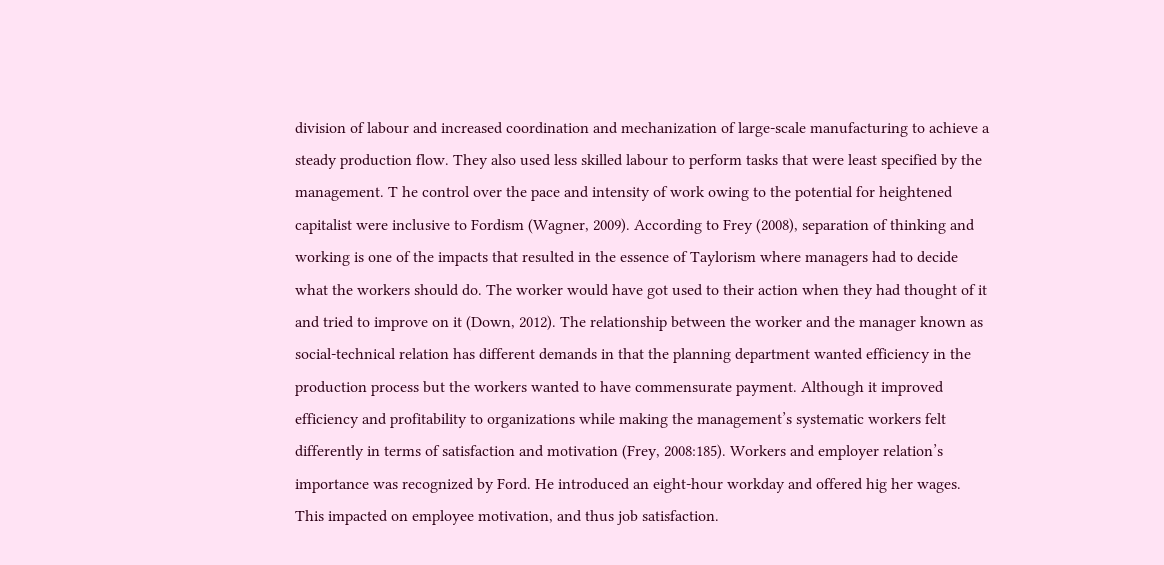division of labour and increased coordination and mechanization of large-scale manufacturing to achieve a steady production flow. They also used less skilled labour to perform tasks that were least specified by the management. T he control over the pace and intensity of work owing to the potential for heightened capitalist were inclusive to Fordism (Wagner, 2009). According to Frey (2008), separation of thinking and working is one of the impacts that resulted in the essence of Taylorism where managers had to decide what the workers should do. The worker would have got used to their action when they had thought of it and tried to improve on it (Down, 2012). The relationship between the worker and the manager known as social-technical relation has different demands in that the planning department wanted efficiency in the production process but the workers wanted to have commensurate payment. Although it improved efficiency and profitability to organizations while making the management’s systematic workers felt differently in terms of satisfaction and motivation (Frey, 2008:185). Workers and employer relation’s importance was recognized by Ford. He introduced an eight-hour workday and offered hig her wages. This impacted on employee motivation, and thus job satisfaction.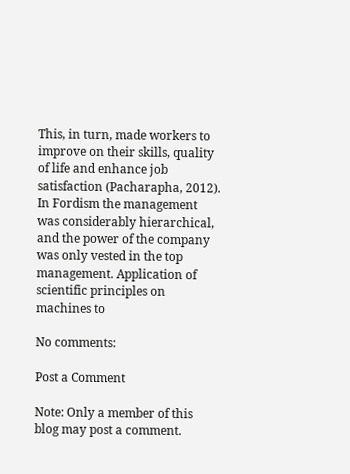This, in turn, made workers to improve on their skills, quality of life and enhance job satisfaction (Pacharapha, 2012). In Fordism the management was considerably hierarchical, and the power of the company was only vested in the top management. Application of scientific principles on machines to

No comments:

Post a Comment

Note: Only a member of this blog may post a comment.